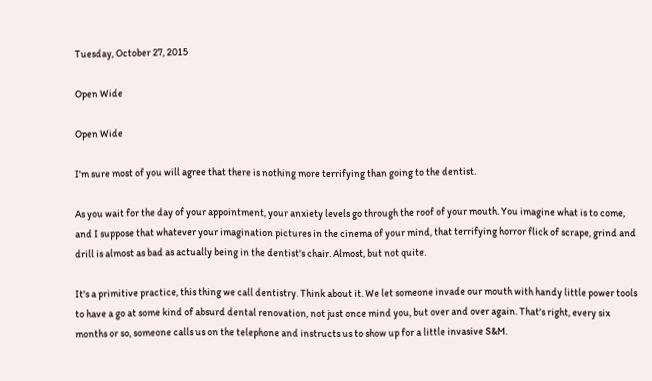Tuesday, October 27, 2015

Open Wide

Open Wide

I'm sure most of you will agree that there is nothing more terrifying than going to the dentist.

As you wait for the day of your appointment, your anxiety levels go through the roof of your mouth. You imagine what is to come, and I suppose that whatever your imagination pictures in the cinema of your mind, that terrifying horror flick of scrape, grind and drill is almost as bad as actually being in the dentist's chair. Almost, but not quite.

It's a primitive practice, this thing we call dentistry. Think about it. We let someone invade our mouth with handy little power tools to have a go at some kind of absurd dental renovation, not just once mind you, but over and over again. That's right, every six months or so, someone calls us on the telephone and instructs us to show up for a little invasive S&M.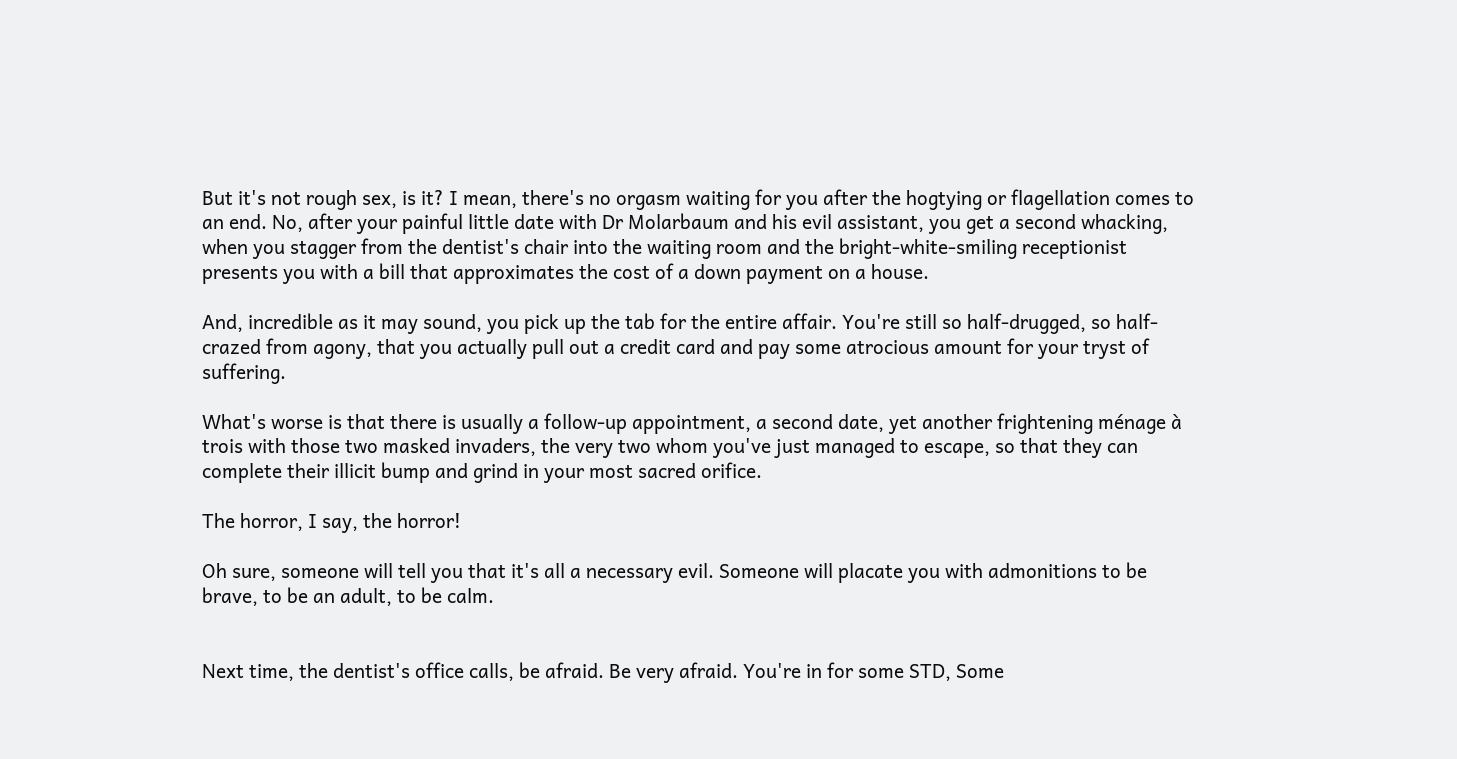But it's not rough sex, is it? I mean, there's no orgasm waiting for you after the hogtying or flagellation comes to an end. No, after your painful little date with Dr Molarbaum and his evil assistant, you get a second whacking, when you stagger from the dentist's chair into the waiting room and the bright-white-smiling receptionist presents you with a bill that approximates the cost of a down payment on a house.

And, incredible as it may sound, you pick up the tab for the entire affair. You're still so half-drugged, so half-crazed from agony, that you actually pull out a credit card and pay some atrocious amount for your tryst of suffering.

What's worse is that there is usually a follow-up appointment, a second date, yet another frightening ménage à trois with those two masked invaders, the very two whom you've just managed to escape, so that they can complete their illicit bump and grind in your most sacred orifice.

The horror, I say, the horror!

Oh sure, someone will tell you that it's all a necessary evil. Someone will placate you with admonitions to be brave, to be an adult, to be calm.


Next time, the dentist's office calls, be afraid. Be very afraid. You're in for some STD, Some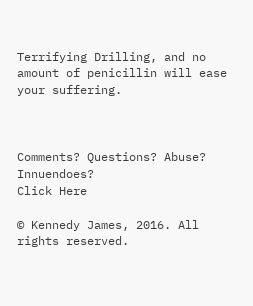Terrifying Drilling, and no amount of penicillin will ease your suffering.



Comments? Questions? Abuse? Innuendoes?
Click Here

© Kennedy James, 2016. All rights reserved.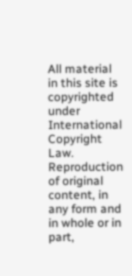All material in this site is copyrighted under International Copyright Law. Reproduction of original content, in any form and in whole or in part,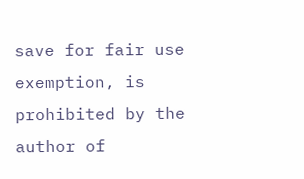save for fair use exemption, is prohibited by the author of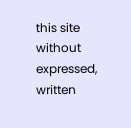this site without expressed, written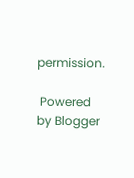permission.

 Powered by Blogger